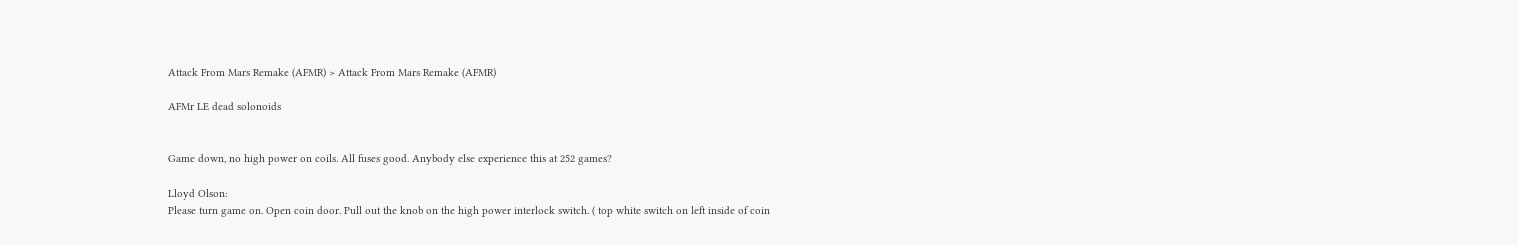Attack From Mars Remake (AFMR) > Attack From Mars Remake (AFMR)

AFMr LE dead solonoids


Game down, no high power on coils. All fuses good. Anybody else experience this at 252 games?

Lloyd Olson:
Please turn game on. Open coin door. Pull out the knob on the high power interlock switch. ( top white switch on left inside of coin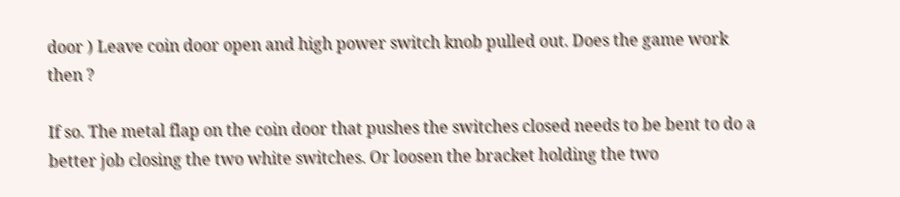door ) Leave coin door open and high power switch knob pulled out. Does the game work then ?

If so. The metal flap on the coin door that pushes the switches closed needs to be bent to do a better job closing the two white switches. Or loosen the bracket holding the two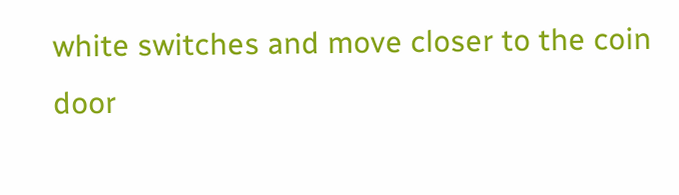white switches and move closer to the coin door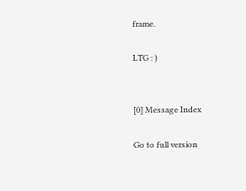frame.

LTG : )


[0] Message Index

Go to full version